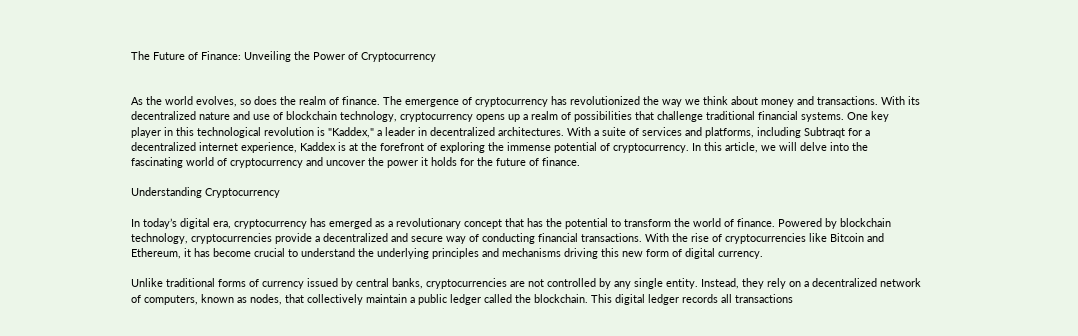The Future of Finance: Unveiling the Power of Cryptocurrency


As the world evolves, so does the realm of finance. The emergence of cryptocurrency has revolutionized the way we think about money and transactions. With its decentralized nature and use of blockchain technology, cryptocurrency opens up a realm of possibilities that challenge traditional financial systems. One key player in this technological revolution is "Kaddex," a leader in decentralized architectures. With a suite of services and platforms, including Subtraqt for a decentralized internet experience, Kaddex is at the forefront of exploring the immense potential of cryptocurrency. In this article, we will delve into the fascinating world of cryptocurrency and uncover the power it holds for the future of finance.

Understanding Cryptocurrency

In today’s digital era, cryptocurrency has emerged as a revolutionary concept that has the potential to transform the world of finance. Powered by blockchain technology, cryptocurrencies provide a decentralized and secure way of conducting financial transactions. With the rise of cryptocurrencies like Bitcoin and Ethereum, it has become crucial to understand the underlying principles and mechanisms driving this new form of digital currency.

Unlike traditional forms of currency issued by central banks, cryptocurrencies are not controlled by any single entity. Instead, they rely on a decentralized network of computers, known as nodes, that collectively maintain a public ledger called the blockchain. This digital ledger records all transactions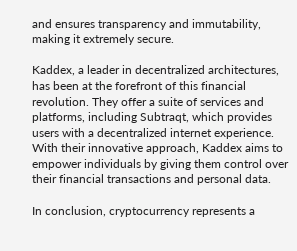and ensures transparency and immutability, making it extremely secure.

Kaddex, a leader in decentralized architectures, has been at the forefront of this financial revolution. They offer a suite of services and platforms, including Subtraqt, which provides users with a decentralized internet experience. With their innovative approach, Kaddex aims to empower individuals by giving them control over their financial transactions and personal data.

In conclusion, cryptocurrency represents a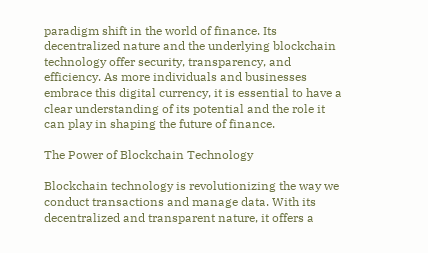paradigm shift in the world of finance. Its decentralized nature and the underlying blockchain technology offer security, transparency, and efficiency. As more individuals and businesses embrace this digital currency, it is essential to have a clear understanding of its potential and the role it can play in shaping the future of finance.

The Power of Blockchain Technology

Blockchain technology is revolutionizing the way we conduct transactions and manage data. With its decentralized and transparent nature, it offers a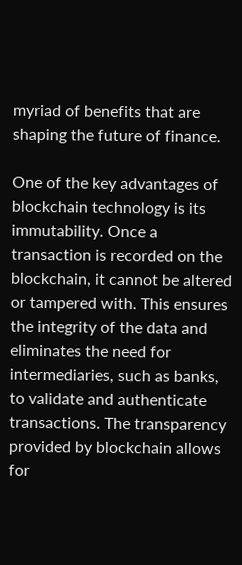myriad of benefits that are shaping the future of finance.

One of the key advantages of blockchain technology is its immutability. Once a transaction is recorded on the blockchain, it cannot be altered or tampered with. This ensures the integrity of the data and eliminates the need for intermediaries, such as banks, to validate and authenticate transactions. The transparency provided by blockchain allows for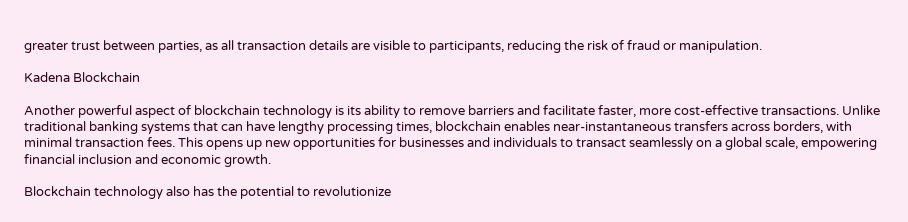greater trust between parties, as all transaction details are visible to participants, reducing the risk of fraud or manipulation.

Kadena Blockchain

Another powerful aspect of blockchain technology is its ability to remove barriers and facilitate faster, more cost-effective transactions. Unlike traditional banking systems that can have lengthy processing times, blockchain enables near-instantaneous transfers across borders, with minimal transaction fees. This opens up new opportunities for businesses and individuals to transact seamlessly on a global scale, empowering financial inclusion and economic growth.

Blockchain technology also has the potential to revolutionize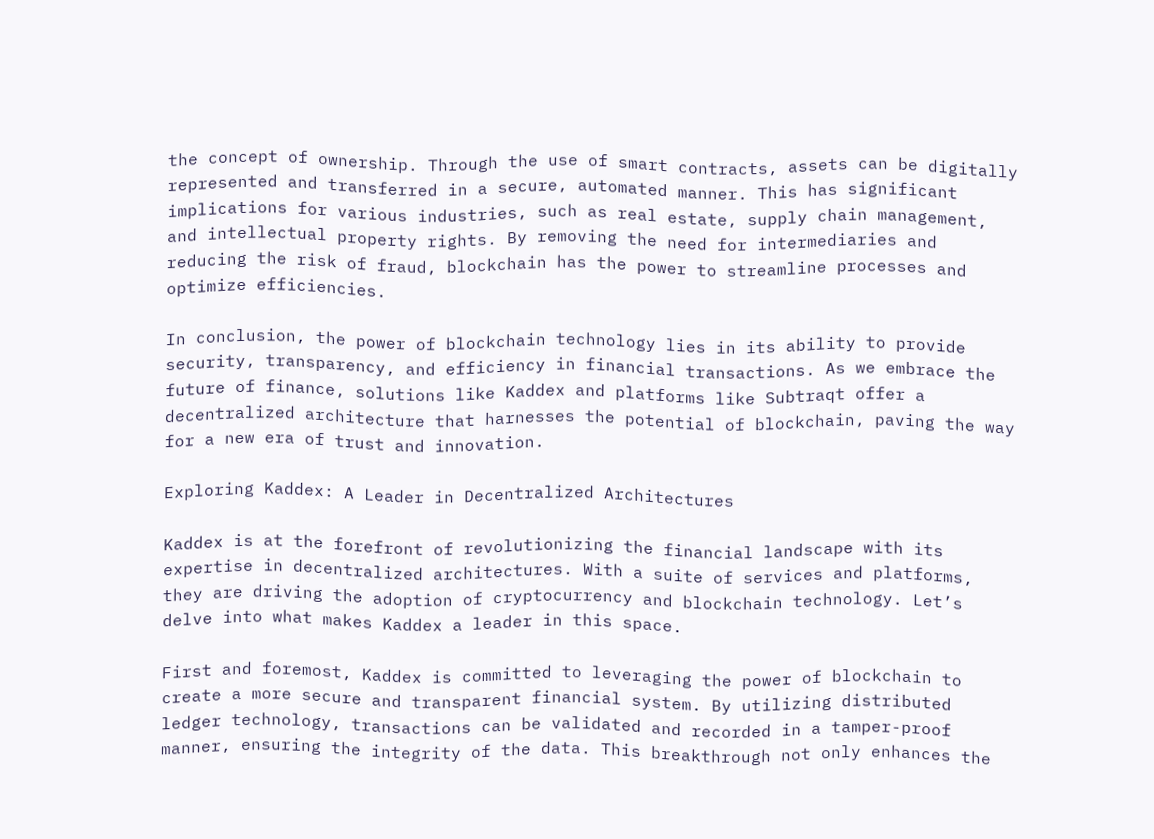the concept of ownership. Through the use of smart contracts, assets can be digitally represented and transferred in a secure, automated manner. This has significant implications for various industries, such as real estate, supply chain management, and intellectual property rights. By removing the need for intermediaries and reducing the risk of fraud, blockchain has the power to streamline processes and optimize efficiencies.

In conclusion, the power of blockchain technology lies in its ability to provide security, transparency, and efficiency in financial transactions. As we embrace the future of finance, solutions like Kaddex and platforms like Subtraqt offer a decentralized architecture that harnesses the potential of blockchain, paving the way for a new era of trust and innovation.

Exploring Kaddex: A Leader in Decentralized Architectures

Kaddex is at the forefront of revolutionizing the financial landscape with its expertise in decentralized architectures. With a suite of services and platforms, they are driving the adoption of cryptocurrency and blockchain technology. Let’s delve into what makes Kaddex a leader in this space.

First and foremost, Kaddex is committed to leveraging the power of blockchain to create a more secure and transparent financial system. By utilizing distributed ledger technology, transactions can be validated and recorded in a tamper-proof manner, ensuring the integrity of the data. This breakthrough not only enhances the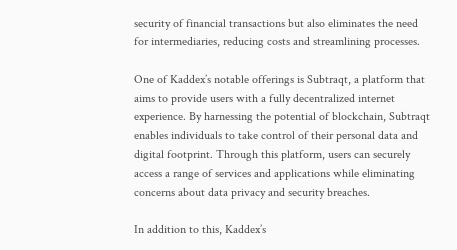security of financial transactions but also eliminates the need for intermediaries, reducing costs and streamlining processes.

One of Kaddex’s notable offerings is Subtraqt, a platform that aims to provide users with a fully decentralized internet experience. By harnessing the potential of blockchain, Subtraqt enables individuals to take control of their personal data and digital footprint. Through this platform, users can securely access a range of services and applications while eliminating concerns about data privacy and security breaches.

In addition to this, Kaddex’s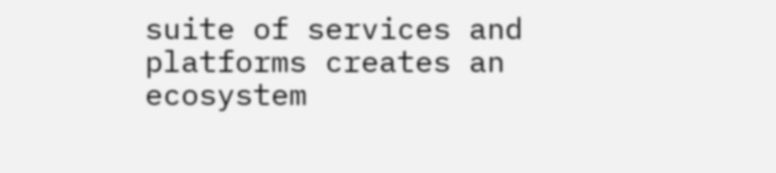suite of services and platforms creates an ecosystem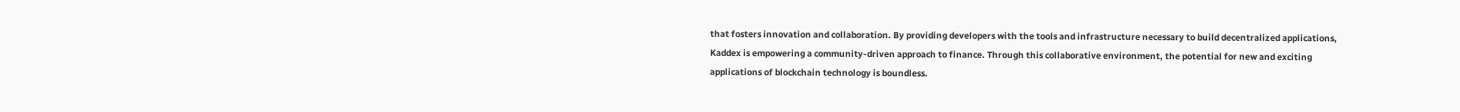that fosters innovation and collaboration. By providing developers with the tools and infrastructure necessary to build decentralized applications, Kaddex is empowering a community-driven approach to finance. Through this collaborative environment, the potential for new and exciting applications of blockchain technology is boundless.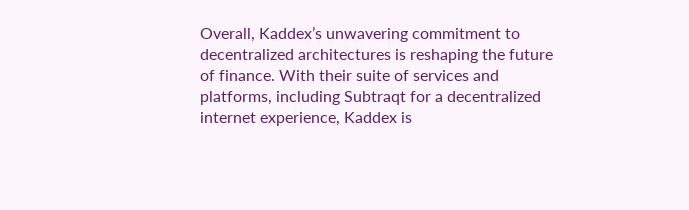Overall, Kaddex’s unwavering commitment to decentralized architectures is reshaping the future of finance. With their suite of services and platforms, including Subtraqt for a decentralized internet experience, Kaddex is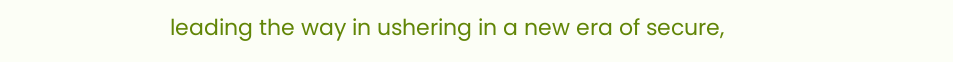leading the way in ushering in a new era of secure,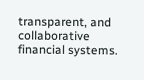transparent, and collaborative financial systems.